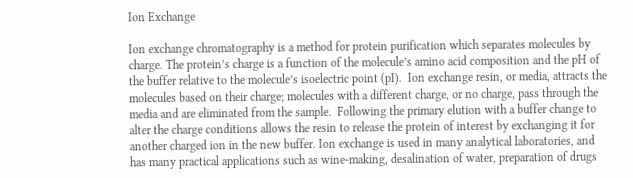Ion Exchange

Ion exchange chromatography is a method for protein purification which separates molecules by charge. The protein’s charge is a function of the molecule’s amino acid composition and the pH of the buffer relative to the molecule’s isoelectric point (pI).  Ion exchange resin, or media, attracts the molecules based on their charge; molecules with a different charge, or no charge, pass through the media and are eliminated from the sample.  Following the primary elution with a buffer change to alter the charge conditions allows the resin to release the protein of interest by exchanging it for another charged ion in the new buffer. Ion exchange is used in many analytical laboratories, and has many practical applications such as wine-making, desalination of water, preparation of drugs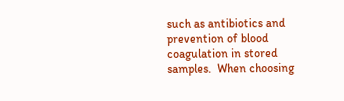such as antibiotics and prevention of blood coagulation in stored samples.  When choosing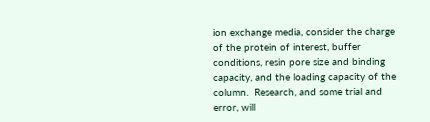ion exchange media, consider the charge of the protein of interest, buffer conditions, resin pore size and binding capacity, and the loading capacity of the column.  Research, and some trial and error, will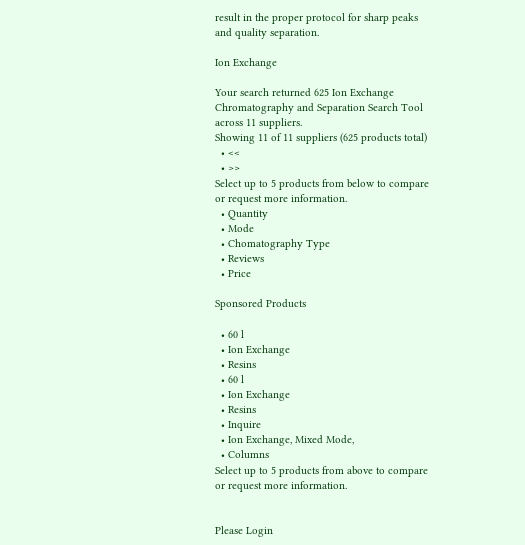result in the proper protocol for sharp peaks and quality separation.

Ion Exchange

Your search returned 625 Ion Exchange Chromatography and Separation Search Tool across 11 suppliers.
Showing 11 of 11 suppliers (625 products total)
  • <<
  • >>
Select up to 5 products from below to compare or request more information.
  • Quantity
  • Mode
  • Chomatography Type
  • Reviews
  • Price

Sponsored Products

  • 60 l
  • Ion Exchange
  • Resins
  • 60 l
  • Ion Exchange
  • Resins
  • Inquire
  • Ion Exchange, Mixed Mode,
  • Columns
Select up to 5 products from above to compare or request more information.


Please Login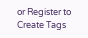or Register to Create Tags